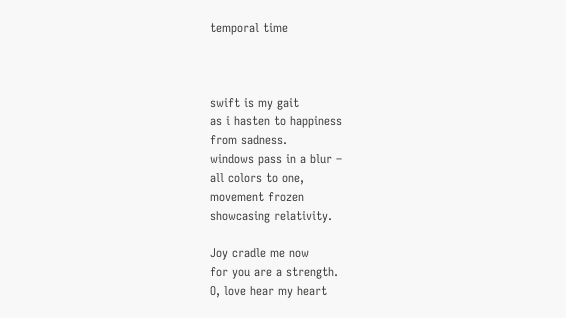temporal time



swift is my gait
as i hasten to happiness
from sadness.
windows pass in a blur –
all colors to one,
movement frozen
showcasing relativity.

Joy cradle me now
for you are a strength.
O, love hear my heart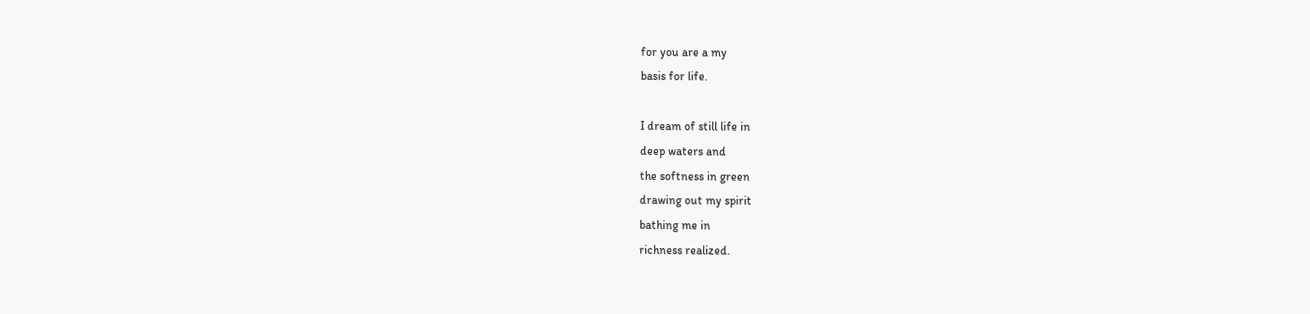for you are a my
basis for life.

I dream of still life in
deep waters and
the softness in green
drawing out my spirit
bathing me in
richness realized.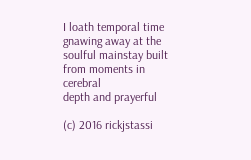I loath temporal time
gnawing away at the
soulful mainstay built
from moments in cerebral
depth and prayerful

(c) 2016 rickjstassi